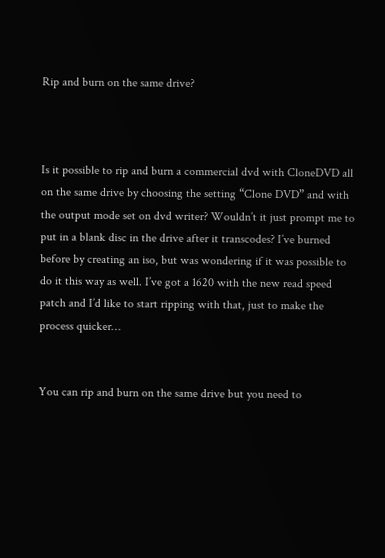Rip and burn on the same drive?



Is it possible to rip and burn a commercial dvd with CloneDVD all on the same drive by choosing the setting “Clone DVD” and with the output mode set on dvd writer? Wouldn’t it just prompt me to put in a blank disc in the drive after it transcodes? I’ve burned before by creating an iso, but was wondering if it was possible to do it this way as well. I’ve got a 1620 with the new read speed patch and I’d like to start ripping with that, just to make the process quicker…


You can rip and burn on the same drive but you need to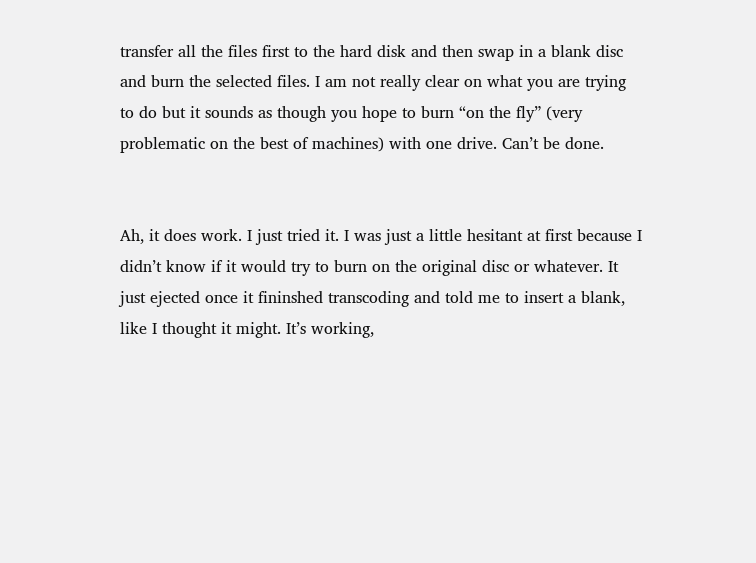transfer all the files first to the hard disk and then swap in a blank disc and burn the selected files. I am not really clear on what you are trying to do but it sounds as though you hope to burn “on the fly” (very problematic on the best of machines) with one drive. Can’t be done.


Ah, it does work. I just tried it. I was just a little hesitant at first because I didn’t know if it would try to burn on the original disc or whatever. It just ejected once it fininshed transcoding and told me to insert a blank, like I thought it might. It’s working,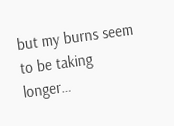but my burns seem to be taking longer…